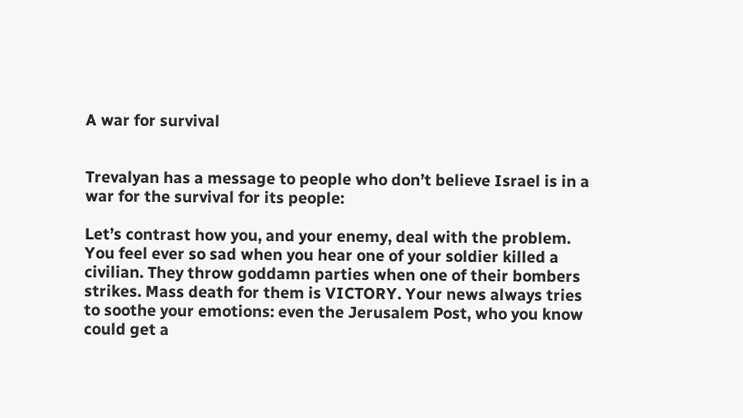A war for survival


Trevalyan has a message to people who don’t believe Israel is in a war for the survival for its people:

Let’s contrast how you, and your enemy, deal with the problem. You feel ever so sad when you hear one of your soldier killed a civilian. They throw goddamn parties when one of their bombers strikes. Mass death for them is VICTORY. Your news always tries to soothe your emotions: even the Jerusalem Post, who you know could get a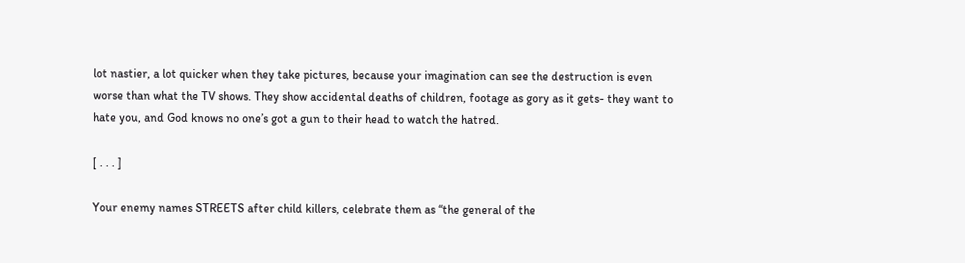lot nastier, a lot quicker when they take pictures, because your imagination can see the destruction is even worse than what the TV shows. They show accidental deaths of children, footage as gory as it gets- they want to hate you, and God knows no one’s got a gun to their head to watch the hatred.

[ . . . ]

Your enemy names STREETS after child killers, celebrate them as “the general of the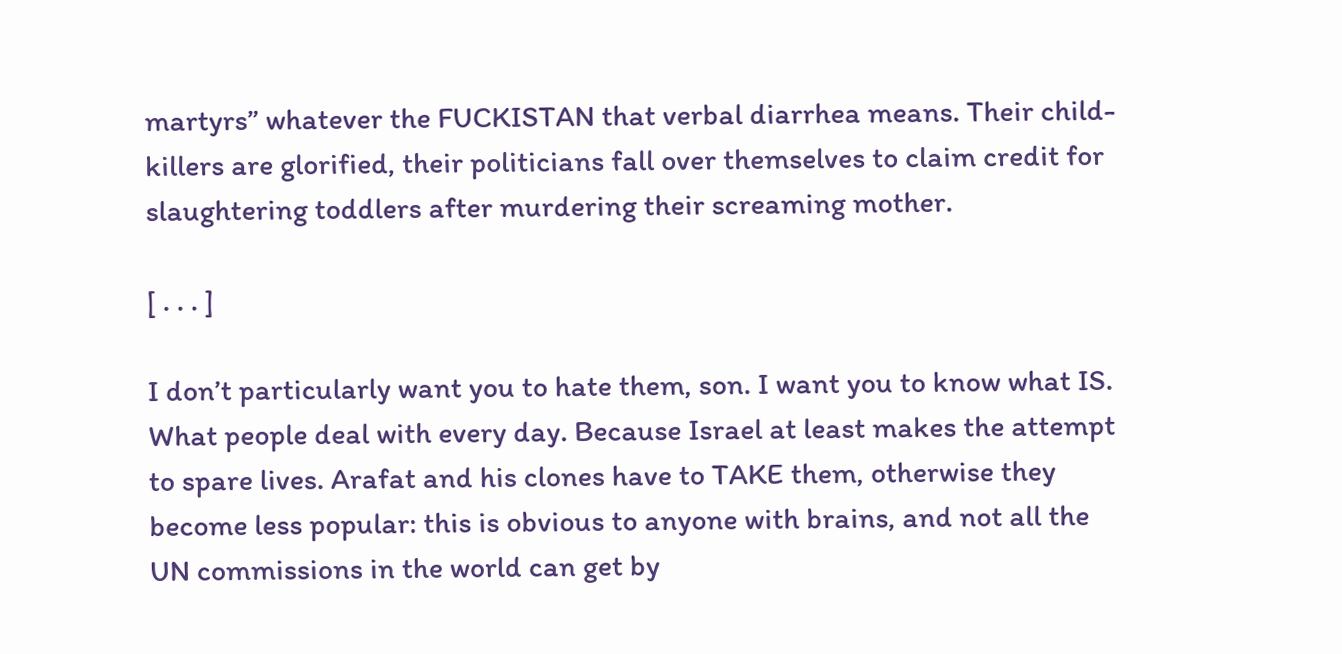martyrs” whatever the FUCKISTAN that verbal diarrhea means. Their child- killers are glorified, their politicians fall over themselves to claim credit for slaughtering toddlers after murdering their screaming mother.

[ . . . ]

I don’t particularly want you to hate them, son. I want you to know what IS. What people deal with every day. Because Israel at least makes the attempt to spare lives. Arafat and his clones have to TAKE them, otherwise they become less popular: this is obvious to anyone with brains, and not all the UN commissions in the world can get by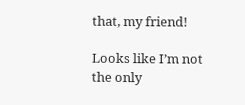that, my friend!

Looks like I’m not the only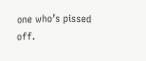one who’s pissed off.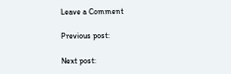Leave a Comment

Previous post:

Next post: